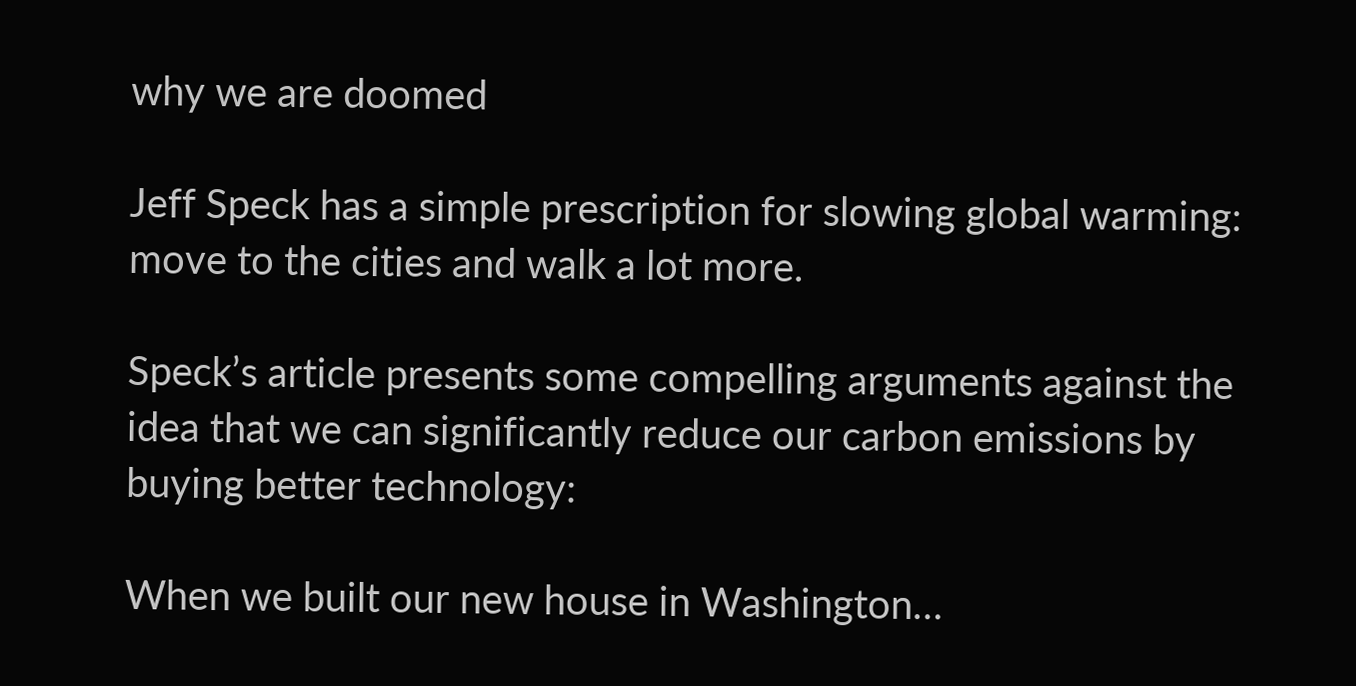why we are doomed

Jeff Speck has a simple prescription for slowing global warming: move to the cities and walk a lot more.

Speck’s article presents some compelling arguments against the idea that we can significantly reduce our carbon emissions by buying better technology:

When we built our new house in Washington…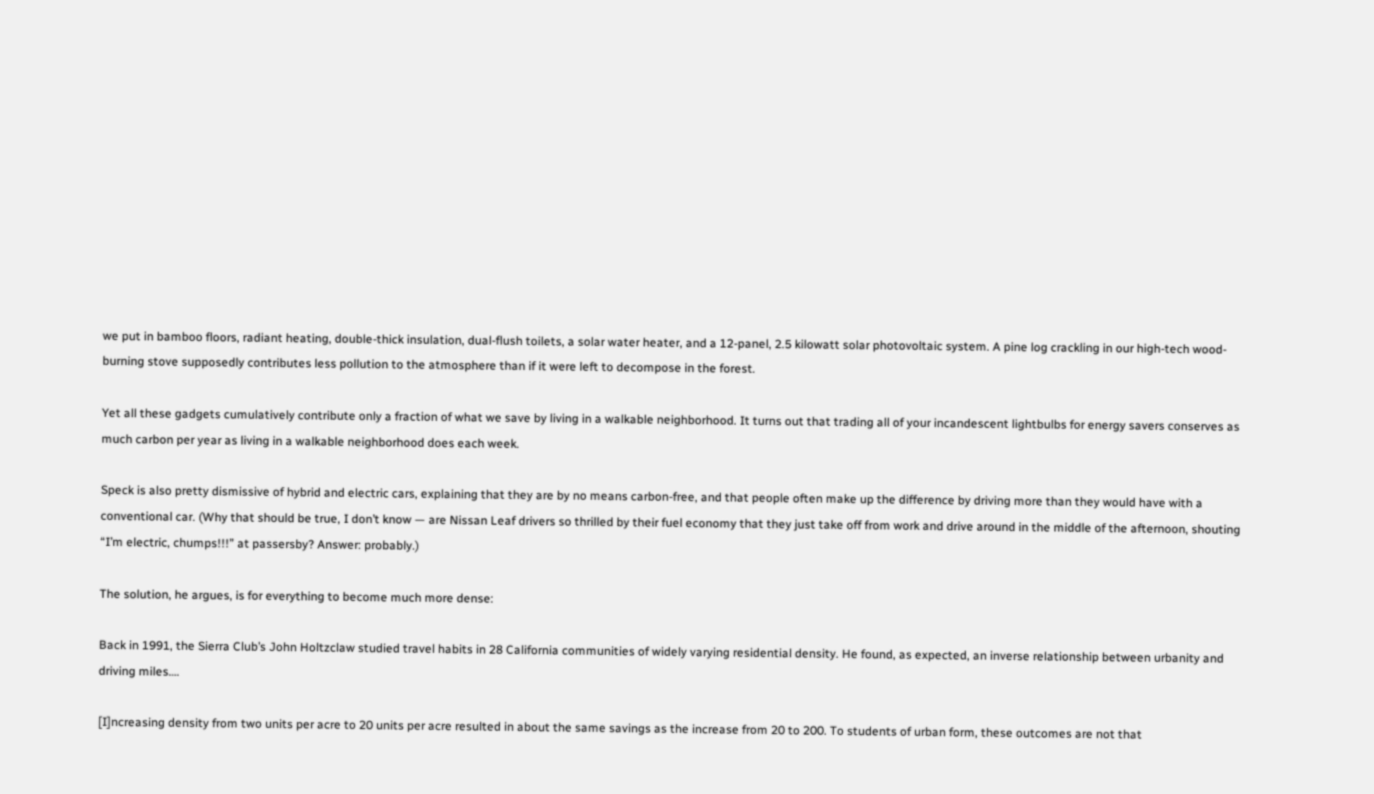we put in bamboo floors, radiant heating, double-thick insulation, dual-flush toilets, a solar water heater, and a 12-panel, 2.5 kilowatt solar photovoltaic system. A pine log crackling in our high-tech wood-burning stove supposedly contributes less pollution to the atmosphere than if it were left to decompose in the forest.

Yet all these gadgets cumulatively contribute only a fraction of what we save by living in a walkable neighborhood. It turns out that trading all of your incandescent lightbulbs for energy savers conserves as much carbon per year as living in a walkable neighborhood does each week.

Speck is also pretty dismissive of hybrid and electric cars, explaining that they are by no means carbon-free, and that people often make up the difference by driving more than they would have with a conventional car. (Why that should be true, I don’t know — are Nissan Leaf drivers so thrilled by their fuel economy that they just take off from work and drive around in the middle of the afternoon, shouting “I’m electric, chumps!!!” at passersby? Answer: probably.)

The solution, he argues, is for everything to become much more dense:

Back in 1991, the Sierra Club’s John Holtzclaw studied travel habits in 28 California communities of widely varying residential density. He found, as expected, an inverse relationship between urbanity and driving miles….

[I]ncreasing density from two units per acre to 20 units per acre resulted in about the same savings as the increase from 20 to 200. To students of urban form, these outcomes are not that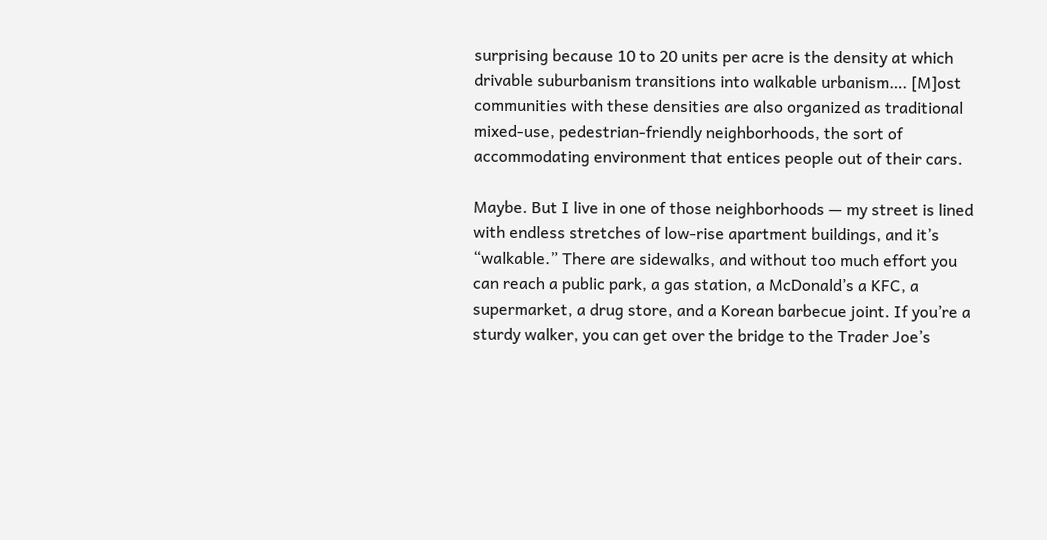surprising because 10 to 20 units per acre is the density at which drivable suburbanism transitions into walkable urbanism…. [M]ost communities with these densities are also organized as traditional mixed-use, pedestrian-friendly neighborhoods, the sort of accommodating environment that entices people out of their cars.

Maybe. But I live in one of those neighborhoods — my street is lined with endless stretches of low-rise apartment buildings, and it’s “walkable.” There are sidewalks, and without too much effort you can reach a public park, a gas station, a McDonald’s a KFC, a supermarket, a drug store, and a Korean barbecue joint. If you’re a sturdy walker, you can get over the bridge to the Trader Joe’s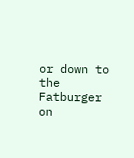or down to the Fatburger on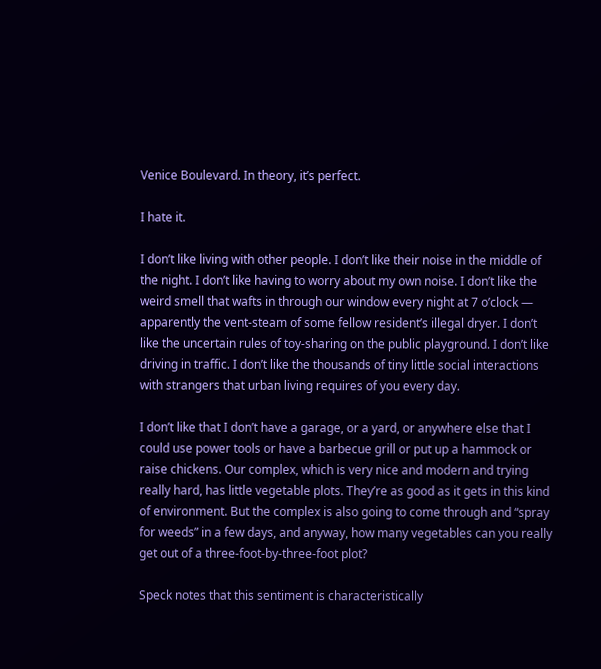Venice Boulevard. In theory, it’s perfect.

I hate it.

I don’t like living with other people. I don’t like their noise in the middle of the night. I don’t like having to worry about my own noise. I don’t like the weird smell that wafts in through our window every night at 7 o’clock — apparently the vent-steam of some fellow resident’s illegal dryer. I don’t like the uncertain rules of toy-sharing on the public playground. I don’t like driving in traffic. I don’t like the thousands of tiny little social interactions with strangers that urban living requires of you every day.

I don’t like that I don’t have a garage, or a yard, or anywhere else that I could use power tools or have a barbecue grill or put up a hammock or raise chickens. Our complex, which is very nice and modern and trying really hard, has little vegetable plots. They’re as good as it gets in this kind of environment. But the complex is also going to come through and “spray for weeds” in a few days, and anyway, how many vegetables can you really get out of a three-foot-by-three-foot plot?

Speck notes that this sentiment is characteristically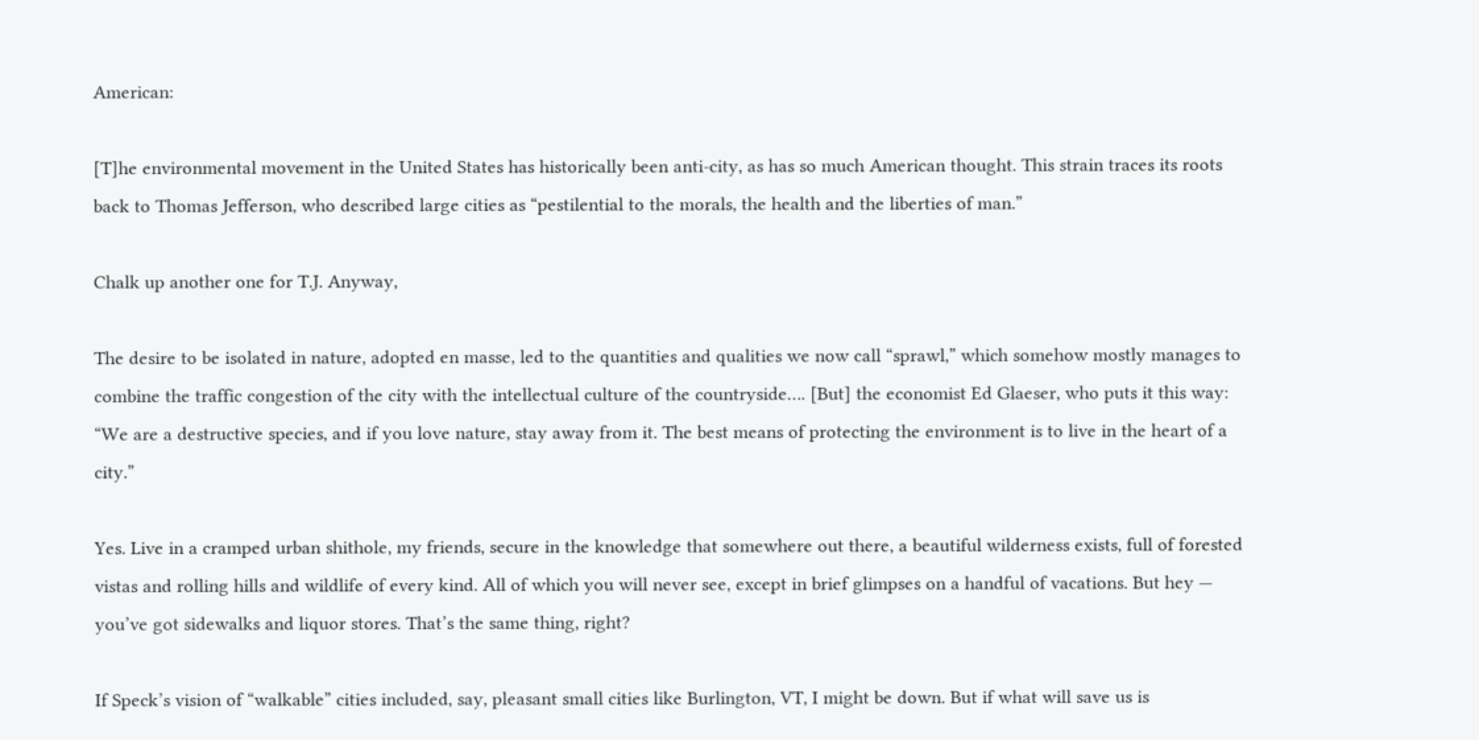American:

[T]he environmental movement in the United States has historically been anti-city, as has so much American thought. This strain traces its roots back to Thomas Jefferson, who described large cities as “pestilential to the morals, the health and the liberties of man.”

Chalk up another one for T.J. Anyway,

The desire to be isolated in nature, adopted en masse, led to the quantities and qualities we now call “sprawl,” which somehow mostly manages to combine the traffic congestion of the city with the intellectual culture of the countryside…. [But] the economist Ed Glaeser, who puts it this way: “We are a destructive species, and if you love nature, stay away from it. The best means of protecting the environment is to live in the heart of a city.”

Yes. Live in a cramped urban shithole, my friends, secure in the knowledge that somewhere out there, a beautiful wilderness exists, full of forested vistas and rolling hills and wildlife of every kind. All of which you will never see, except in brief glimpses on a handful of vacations. But hey — you’ve got sidewalks and liquor stores. That’s the same thing, right?

If Speck’s vision of “walkable” cities included, say, pleasant small cities like Burlington, VT, I might be down. But if what will save us is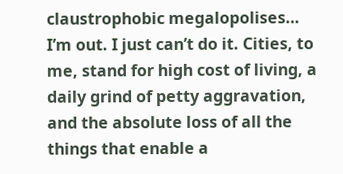claustrophobic megalopolises… I’m out. I just can’t do it. Cities, to me, stand for high cost of living, a daily grind of petty aggravation, and the absolute loss of all the things that enable a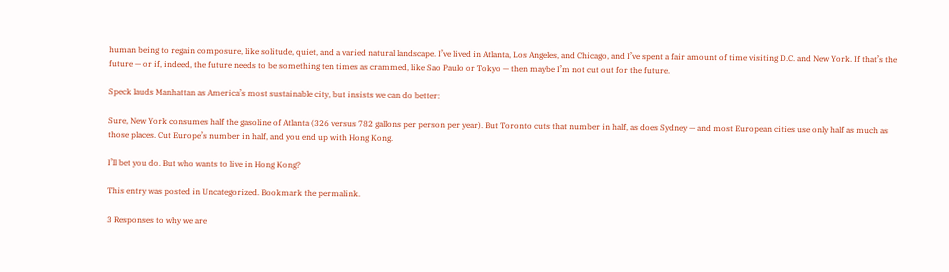human being to regain composure, like solitude, quiet, and a varied natural landscape. I’ve lived in Atlanta, Los Angeles, and Chicago, and I’ve spent a fair amount of time visiting D.C. and New York. If that’s the future — or if, indeed, the future needs to be something ten times as crammed, like Sao Paulo or Tokyo — then maybe I’m not cut out for the future.

Speck lauds Manhattan as America’s most sustainable city, but insists we can do better:

Sure, New York consumes half the gasoline of Atlanta (326 versus 782 gallons per person per year). But Toronto cuts that number in half, as does Sydney — and most European cities use only half as much as those places. Cut Europe’s number in half, and you end up with Hong Kong.

I’ll bet you do. But who wants to live in Hong Kong?

This entry was posted in Uncategorized. Bookmark the permalink.

3 Responses to why we are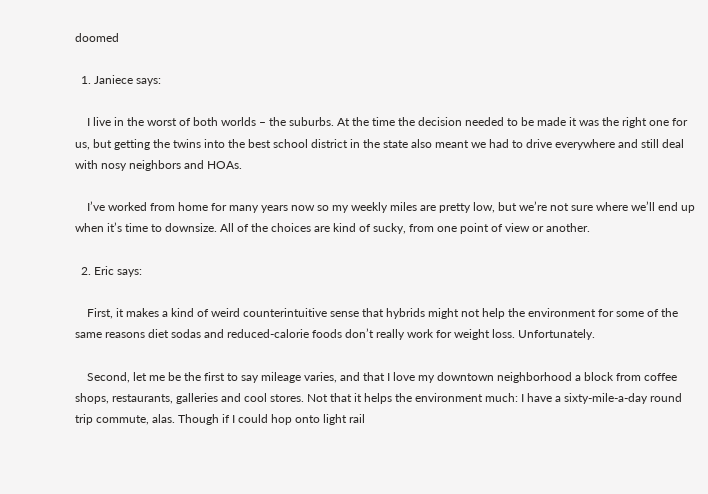doomed

  1. Janiece says:

    I live in the worst of both worlds – the suburbs. At the time the decision needed to be made it was the right one for us, but getting the twins into the best school district in the state also meant we had to drive everywhere and still deal with nosy neighbors and HOAs.

    I’ve worked from home for many years now so my weekly miles are pretty low, but we’re not sure where we’ll end up when it’s time to downsize. All of the choices are kind of sucky, from one point of view or another.

  2. Eric says:

    First, it makes a kind of weird counterintuitive sense that hybrids might not help the environment for some of the same reasons diet sodas and reduced-calorie foods don’t really work for weight loss. Unfortunately.

    Second, let me be the first to say mileage varies, and that I love my downtown neighborhood a block from coffee shops, restaurants, galleries and cool stores. Not that it helps the environment much: I have a sixty-mile-a-day round trip commute, alas. Though if I could hop onto light rail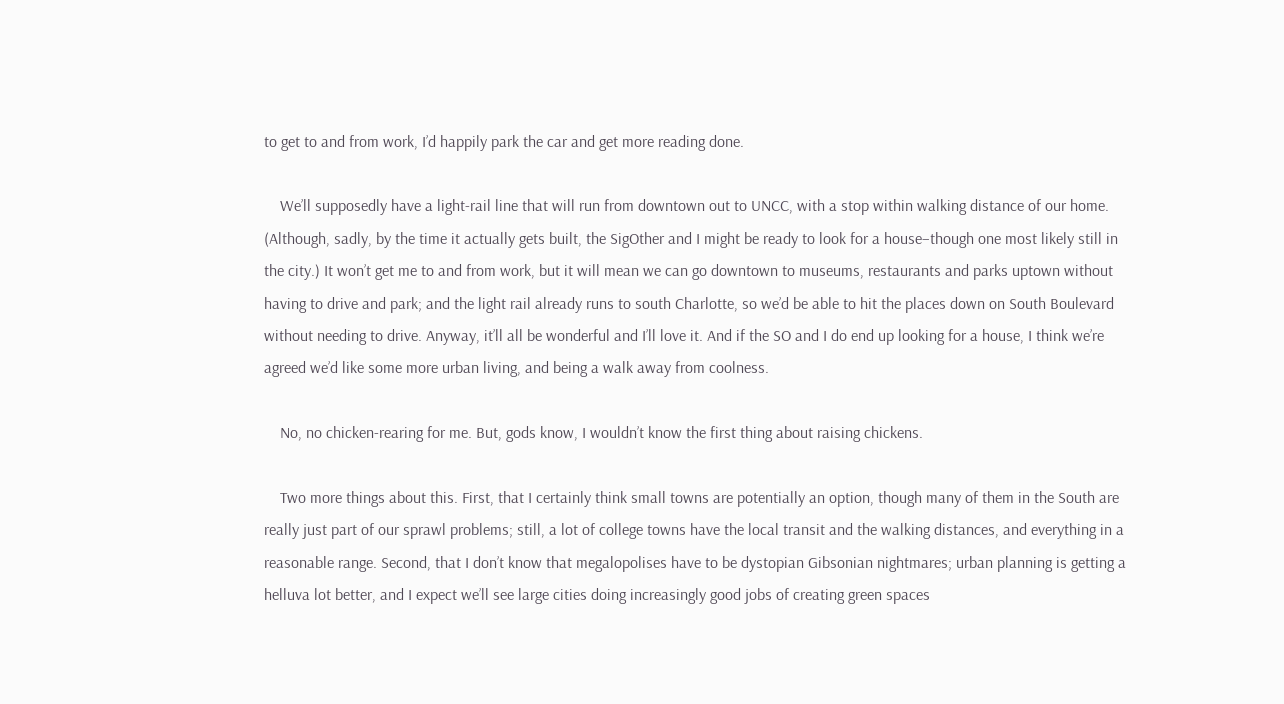to get to and from work, I’d happily park the car and get more reading done.

    We’ll supposedly have a light-rail line that will run from downtown out to UNCC, with a stop within walking distance of our home. (Although, sadly, by the time it actually gets built, the SigOther and I might be ready to look for a house–though one most likely still in the city.) It won’t get me to and from work, but it will mean we can go downtown to museums, restaurants and parks uptown without having to drive and park; and the light rail already runs to south Charlotte, so we’d be able to hit the places down on South Boulevard without needing to drive. Anyway, it’ll all be wonderful and I’ll love it. And if the SO and I do end up looking for a house, I think we’re agreed we’d like some more urban living, and being a walk away from coolness.

    No, no chicken-rearing for me. But, gods know, I wouldn’t know the first thing about raising chickens.

    Two more things about this. First, that I certainly think small towns are potentially an option, though many of them in the South are really just part of our sprawl problems; still, a lot of college towns have the local transit and the walking distances, and everything in a reasonable range. Second, that I don’t know that megalopolises have to be dystopian Gibsonian nightmares; urban planning is getting a helluva lot better, and I expect we’ll see large cities doing increasingly good jobs of creating green spaces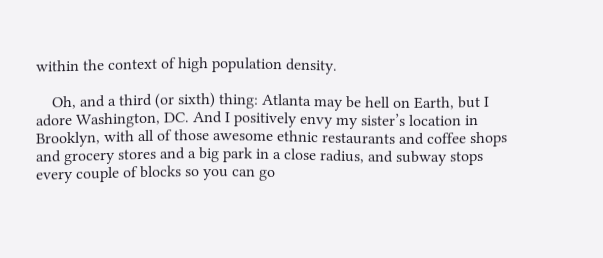within the context of high population density.

    Oh, and a third (or sixth) thing: Atlanta may be hell on Earth, but I adore Washington, DC. And I positively envy my sister’s location in Brooklyn, with all of those awesome ethnic restaurants and coffee shops and grocery stores and a big park in a close radius, and subway stops every couple of blocks so you can go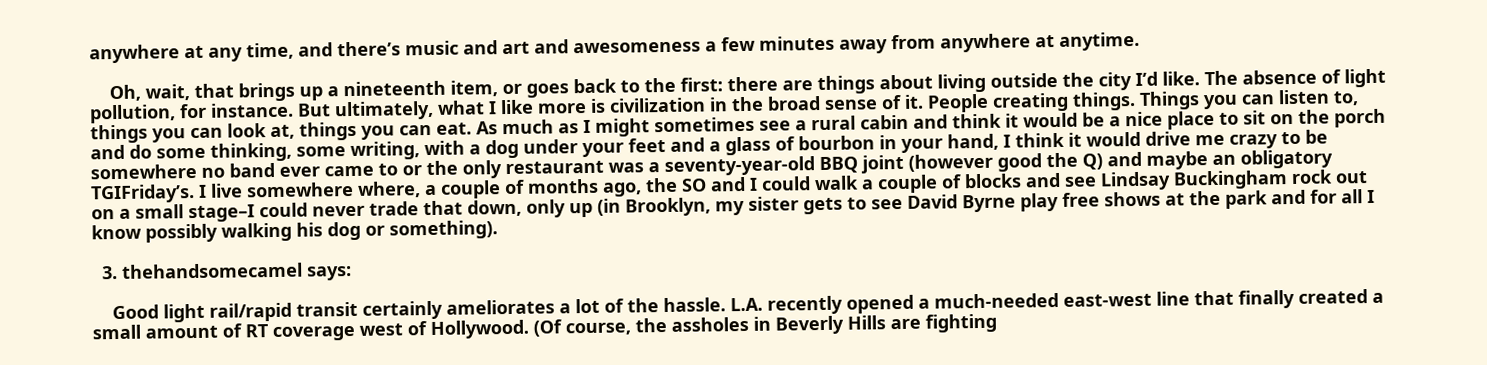anywhere at any time, and there’s music and art and awesomeness a few minutes away from anywhere at anytime.

    Oh, wait, that brings up a nineteenth item, or goes back to the first: there are things about living outside the city I’d like. The absence of light pollution, for instance. But ultimately, what I like more is civilization in the broad sense of it. People creating things. Things you can listen to, things you can look at, things you can eat. As much as I might sometimes see a rural cabin and think it would be a nice place to sit on the porch and do some thinking, some writing, with a dog under your feet and a glass of bourbon in your hand, I think it would drive me crazy to be somewhere no band ever came to or the only restaurant was a seventy-year-old BBQ joint (however good the Q) and maybe an obligatory TGIFriday’s. I live somewhere where, a couple of months ago, the SO and I could walk a couple of blocks and see Lindsay Buckingham rock out on a small stage–I could never trade that down, only up (in Brooklyn, my sister gets to see David Byrne play free shows at the park and for all I know possibly walking his dog or something).

  3. thehandsomecamel says:

    Good light rail/rapid transit certainly ameliorates a lot of the hassle. L.A. recently opened a much-needed east-west line that finally created a small amount of RT coverage west of Hollywood. (Of course, the assholes in Beverly Hills are fighting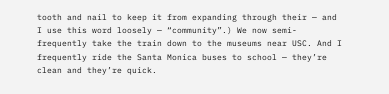tooth and nail to keep it from expanding through their — and I use this word loosely — “community”.) We now semi-frequently take the train down to the museums near USC. And I frequently ride the Santa Monica buses to school — they’re clean and they’re quick.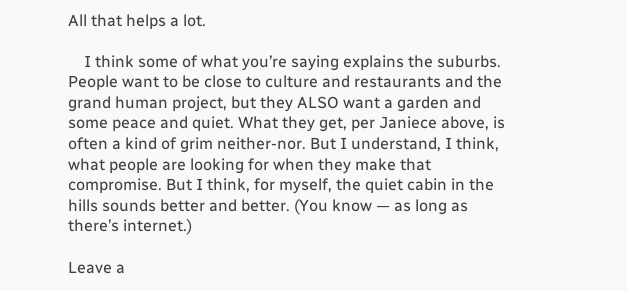All that helps a lot.

    I think some of what you’re saying explains the suburbs. People want to be close to culture and restaurants and the grand human project, but they ALSO want a garden and some peace and quiet. What they get, per Janiece above, is often a kind of grim neither-nor. But I understand, I think, what people are looking for when they make that compromise. But I think, for myself, the quiet cabin in the hills sounds better and better. (You know — as long as there’s internet.)

Leave a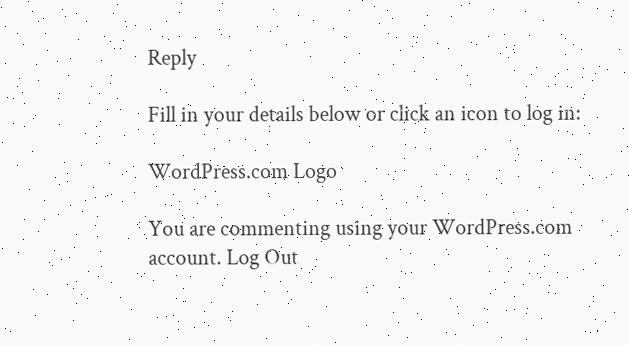Reply

Fill in your details below or click an icon to log in:

WordPress.com Logo

You are commenting using your WordPress.com account. Log Out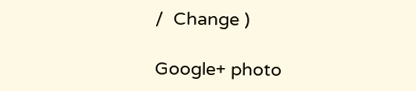/  Change )

Google+ photo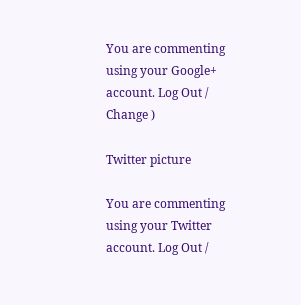You are commenting using your Google+ account. Log Out /  Change )

Twitter picture

You are commenting using your Twitter account. Log Out /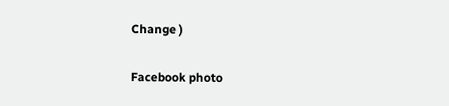Change )

Facebook photo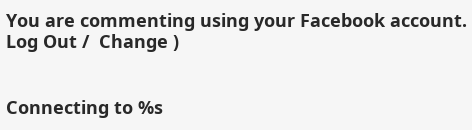You are commenting using your Facebook account. Log Out /  Change )


Connecting to %s